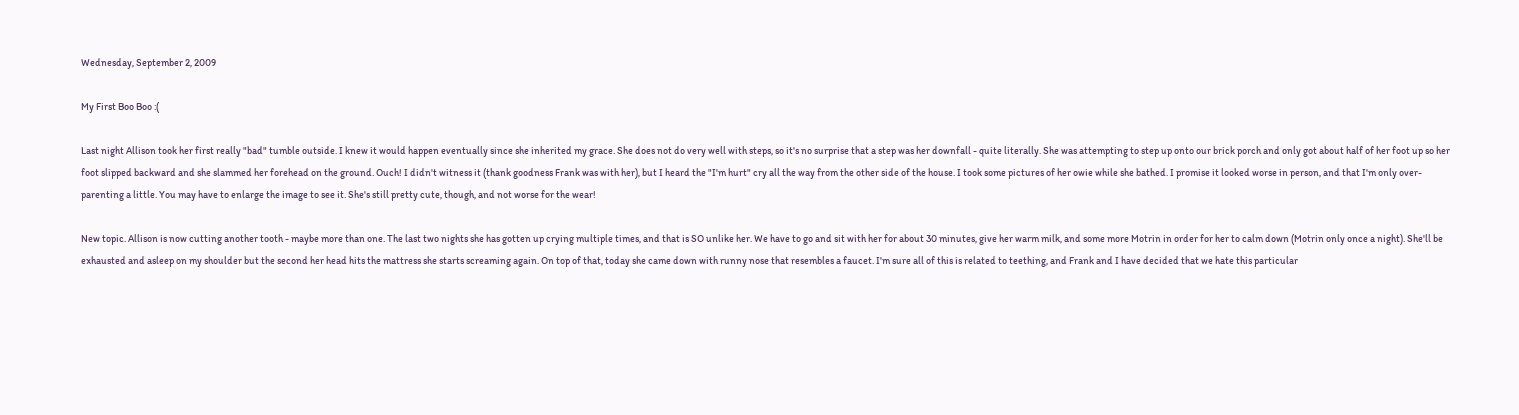Wednesday, September 2, 2009

My First Boo Boo :(

Last night Allison took her first really "bad" tumble outside. I knew it would happen eventually since she inherited my grace. She does not do very well with steps, so it's no surprise that a step was her downfall - quite literally. She was attempting to step up onto our brick porch and only got about half of her foot up so her foot slipped backward and she slammed her forehead on the ground. Ouch! I didn't witness it (thank goodness Frank was with her), but I heard the "I'm hurt" cry all the way from the other side of the house. I took some pictures of her owie while she bathed. I promise it looked worse in person, and that I'm only over-parenting a little. You may have to enlarge the image to see it. She's still pretty cute, though, and not worse for the wear!

New topic. Allison is now cutting another tooth - maybe more than one. The last two nights she has gotten up crying multiple times, and that is SO unlike her. We have to go and sit with her for about 30 minutes, give her warm milk, and some more Motrin in order for her to calm down (Motrin only once a night). She'll be exhausted and asleep on my shoulder but the second her head hits the mattress she starts screaming again. On top of that, today she came down with runny nose that resembles a faucet. I'm sure all of this is related to teething, and Frank and I have decided that we hate this particular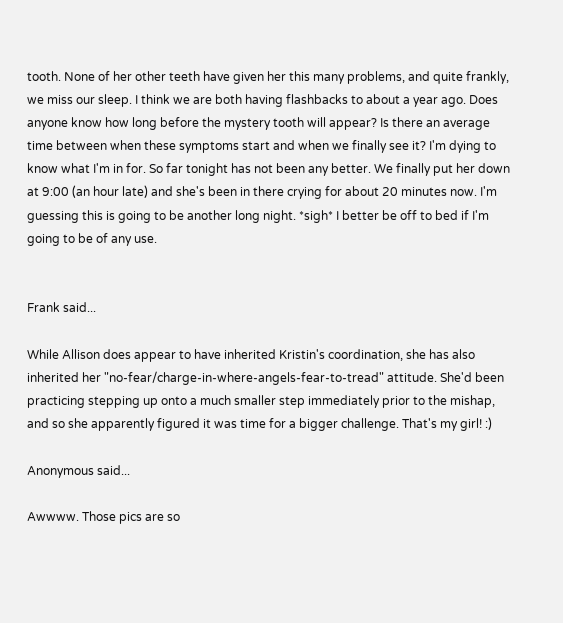tooth. None of her other teeth have given her this many problems, and quite frankly, we miss our sleep. I think we are both having flashbacks to about a year ago. Does anyone know how long before the mystery tooth will appear? Is there an average time between when these symptoms start and when we finally see it? I'm dying to know what I'm in for. So far tonight has not been any better. We finally put her down at 9:00 (an hour late) and she's been in there crying for about 20 minutes now. I'm guessing this is going to be another long night. *sigh* I better be off to bed if I'm going to be of any use.


Frank said...

While Allison does appear to have inherited Kristin's coordination, she has also inherited her "no-fear/charge-in-where-angels-fear-to-tread" attitude. She'd been practicing stepping up onto a much smaller step immediately prior to the mishap, and so she apparently figured it was time for a bigger challenge. That's my girl! :)

Anonymous said...

Awwww. Those pics are so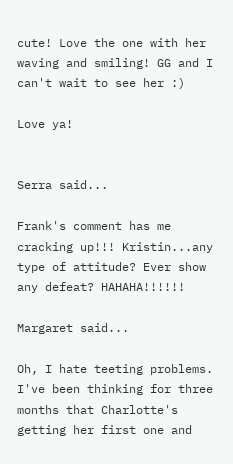cute! Love the one with her waving and smiling! GG and I can't wait to see her :)

Love ya!


Serra said...

Frank's comment has me cracking up!!! Kristin...any type of attitude? Ever show any defeat? HAHAHA!!!!!!

Margaret said...

Oh, I hate teeting problems. I've been thinking for three months that Charlotte's getting her first one and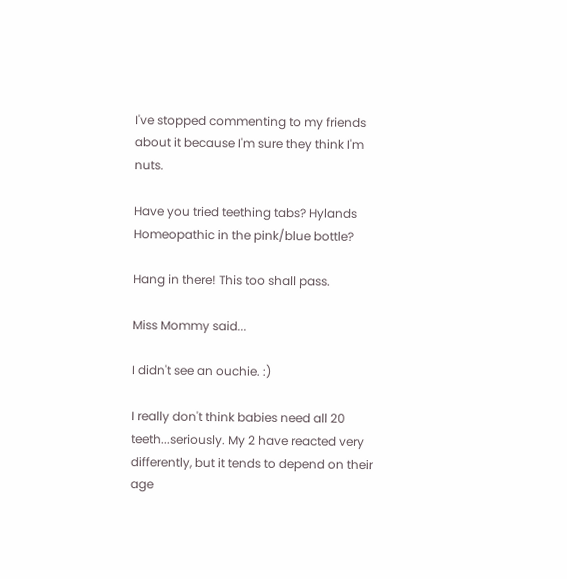I've stopped commenting to my friends about it because I'm sure they think I'm nuts.

Have you tried teething tabs? Hylands Homeopathic in the pink/blue bottle?

Hang in there! This too shall pass.

Miss Mommy said...

I didn't see an ouchie. :)

I really don't think babies need all 20 teeth...seriously. My 2 have reacted very differently, but it tends to depend on their age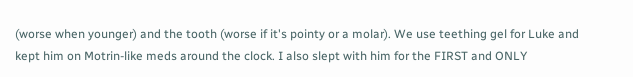(worse when younger) and the tooth (worse if it's pointy or a molar). We use teething gel for Luke and kept him on Motrin-like meds around the clock. I also slept with him for the FIRST and ONLY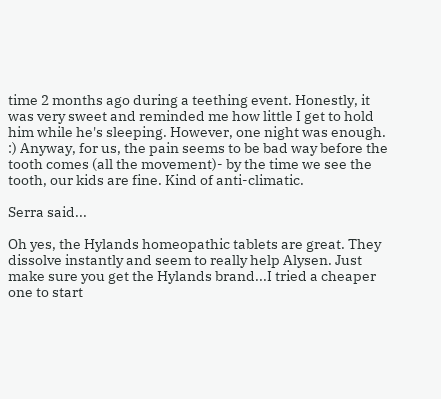time 2 months ago during a teething event. Honestly, it was very sweet and reminded me how little I get to hold him while he's sleeping. However, one night was enough. :) Anyway, for us, the pain seems to be bad way before the tooth comes (all the movement)- by the time we see the tooth, our kids are fine. Kind of anti-climatic.

Serra said...

Oh yes, the Hylands homeopathic tablets are great. They dissolve instantly and seem to really help Alysen. Just make sure you get the Hylands brand...I tried a cheaper one to start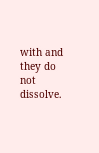with and they do not dissolve.